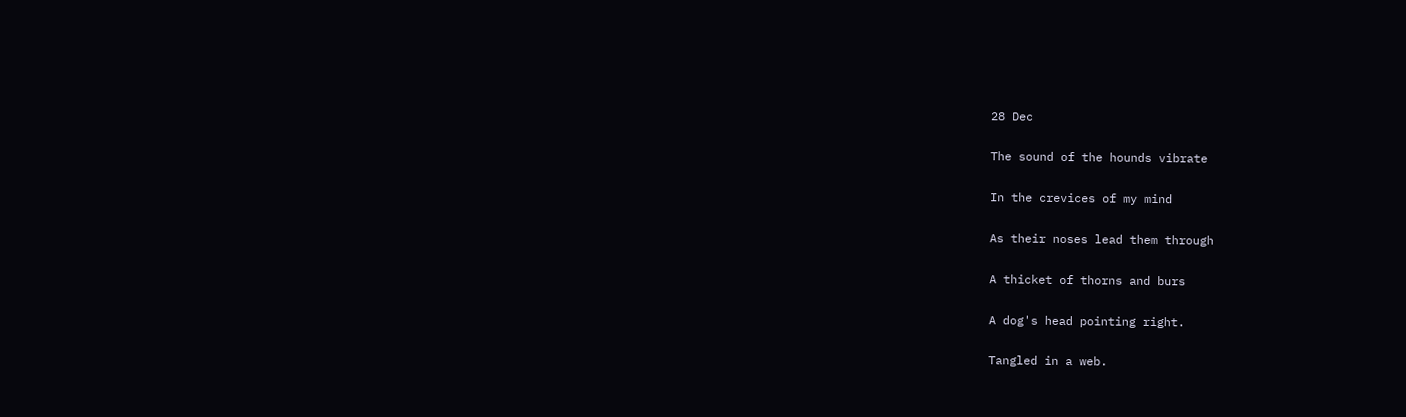28 Dec

The sound of the hounds vibrate

In the crevices of my mind

As their noses lead them through

A thicket of thorns and burs

A dog's head pointing right.

Tangled in a web.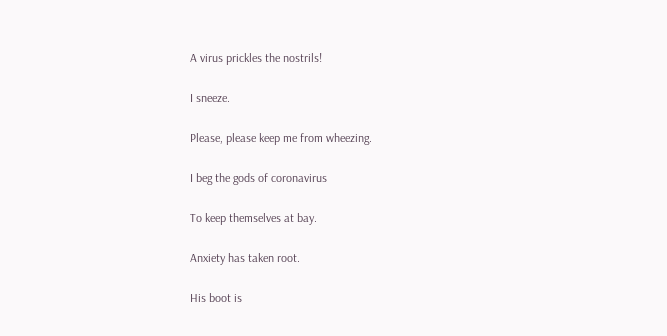A virus prickles the nostrils!

I sneeze.

Please, please keep me from wheezing.

I beg the gods of coronavirus

To keep themselves at bay.

Anxiety has taken root.

His boot is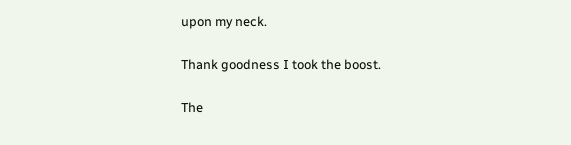upon my neck.

Thank goodness I took the boost.

The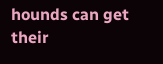hounds can get their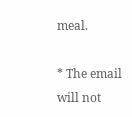meal.

* The email will not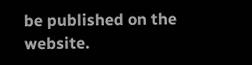be published on the website.